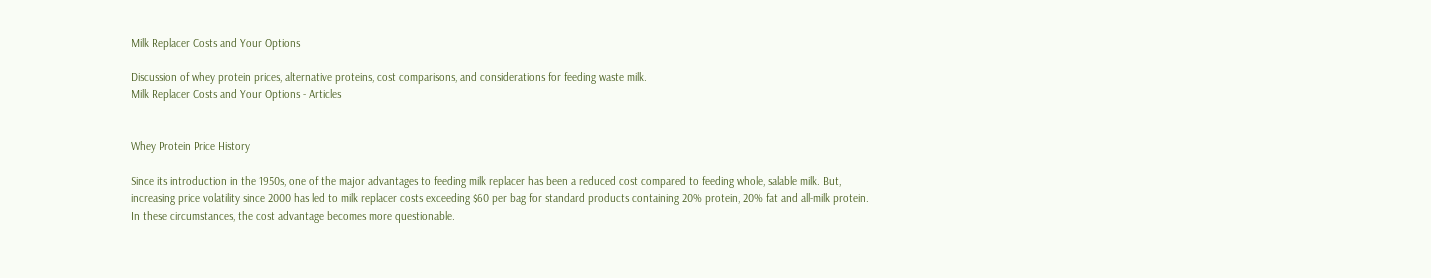Milk Replacer Costs and Your Options

Discussion of whey protein prices, alternative proteins, cost comparisons, and considerations for feeding waste milk.
Milk Replacer Costs and Your Options - Articles


Whey Protein Price History

Since its introduction in the 1950s, one of the major advantages to feeding milk replacer has been a reduced cost compared to feeding whole, salable milk. But, increasing price volatility since 2000 has led to milk replacer costs exceeding $60 per bag for standard products containing 20% protein, 20% fat and all-milk protein. In these circumstances, the cost advantage becomes more questionable.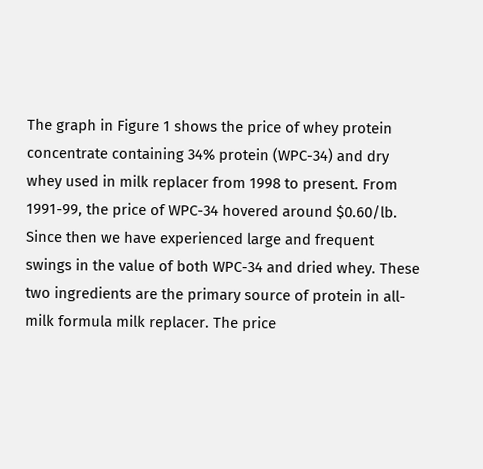The graph in Figure 1 shows the price of whey protein concentrate containing 34% protein (WPC-34) and dry whey used in milk replacer from 1998 to present. From 1991-99, the price of WPC-34 hovered around $0.60/lb. Since then we have experienced large and frequent swings in the value of both WPC-34 and dried whey. These two ingredients are the primary source of protein in all-milk formula milk replacer. The price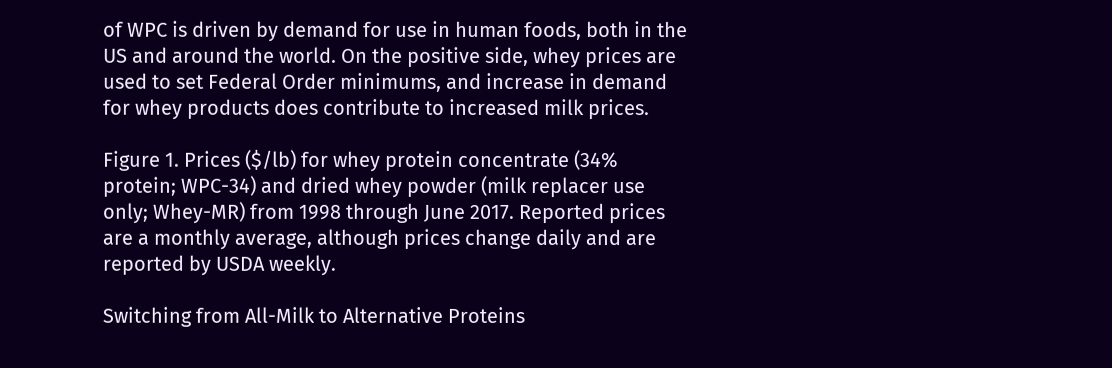of WPC is driven by demand for use in human foods, both in the US and around the world. On the positive side, whey prices are used to set Federal Order minimums, and increase in demand for whey products does contribute to increased milk prices.

Figure 1. Prices ($/lb) for whey protein concentrate (34% protein; WPC-34) and dried whey powder (milk replacer use only; Whey-MR) from 1998 through June 2017. Reported prices are a monthly average, although prices change daily and are reported by USDA weekly.

Switching from All-Milk to Alternative Proteins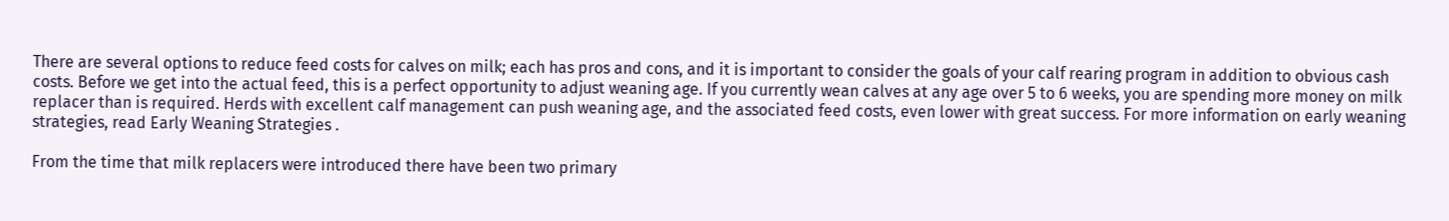There are several options to reduce feed costs for calves on milk; each has pros and cons, and it is important to consider the goals of your calf rearing program in addition to obvious cash costs. Before we get into the actual feed, this is a perfect opportunity to adjust weaning age. If you currently wean calves at any age over 5 to 6 weeks, you are spending more money on milk replacer than is required. Herds with excellent calf management can push weaning age, and the associated feed costs, even lower with great success. For more information on early weaning strategies, read Early Weaning Strategies .

From the time that milk replacers were introduced there have been two primary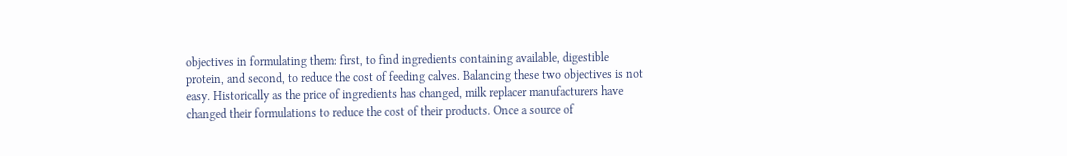objectives in formulating them: first, to find ingredients containing available, digestible protein, and second, to reduce the cost of feeding calves. Balancing these two objectives is not easy. Historically as the price of ingredients has changed, milk replacer manufacturers have changed their formulations to reduce the cost of their products. Once a source of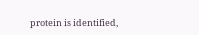protein is identified,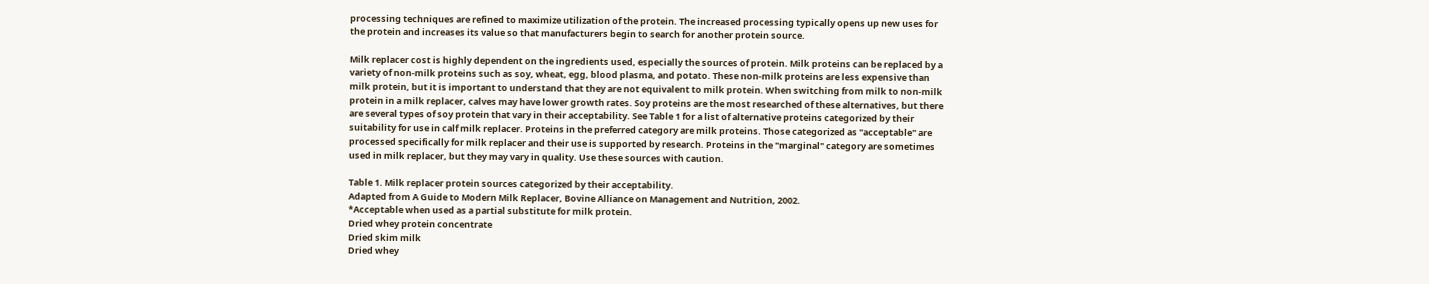processing techniques are refined to maximize utilization of the protein. The increased processing typically opens up new uses for the protein and increases its value so that manufacturers begin to search for another protein source.

Milk replacer cost is highly dependent on the ingredients used, especially the sources of protein. Milk proteins can be replaced by a variety of non-milk proteins such as soy, wheat, egg, blood plasma, and potato. These non-milk proteins are less expensive than milk protein, but it is important to understand that they are not equivalent to milk protein. When switching from milk to non-milk protein in a milk replacer, calves may have lower growth rates. Soy proteins are the most researched of these alternatives, but there are several types of soy protein that vary in their acceptability. See Table 1 for a list of alternative proteins categorized by their suitability for use in calf milk replacer. Proteins in the preferred category are milk proteins. Those categorized as "acceptable" are processed specifically for milk replacer and their use is supported by research. Proteins in the "marginal" category are sometimes used in milk replacer, but they may vary in quality. Use these sources with caution.

Table 1. Milk replacer protein sources categorized by their acceptability.
Adapted from A Guide to Modern Milk Replacer, Bovine Alliance on Management and Nutrition, 2002.
*Acceptable when used as a partial substitute for milk protein.
Dried whey protein concentrate
Dried skim milk
Dried whey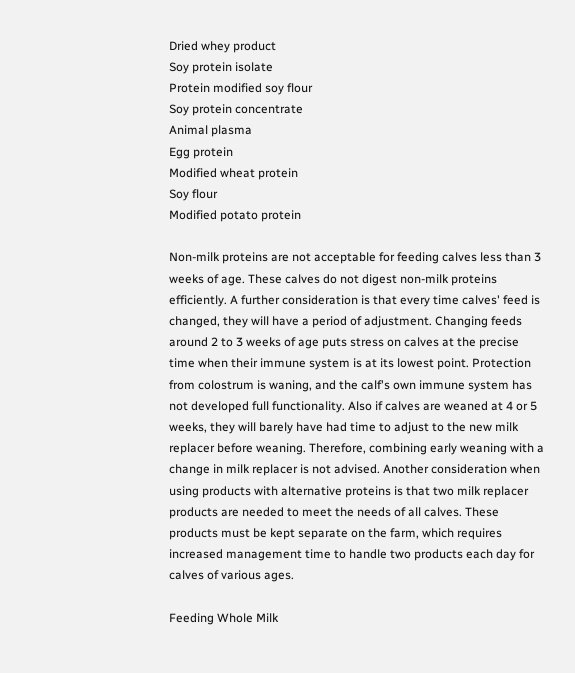Dried whey product
Soy protein isolate
Protein modified soy flour
Soy protein concentrate
Animal plasma
Egg protein
Modified wheat protein
Soy flour
Modified potato protein

Non-milk proteins are not acceptable for feeding calves less than 3 weeks of age. These calves do not digest non-milk proteins efficiently. A further consideration is that every time calves' feed is changed, they will have a period of adjustment. Changing feeds around 2 to 3 weeks of age puts stress on calves at the precise time when their immune system is at its lowest point. Protection from colostrum is waning, and the calf's own immune system has not developed full functionality. Also if calves are weaned at 4 or 5 weeks, they will barely have had time to adjust to the new milk replacer before weaning. Therefore, combining early weaning with a change in milk replacer is not advised. Another consideration when using products with alternative proteins is that two milk replacer products are needed to meet the needs of all calves. These products must be kept separate on the farm, which requires increased management time to handle two products each day for calves of various ages.

Feeding Whole Milk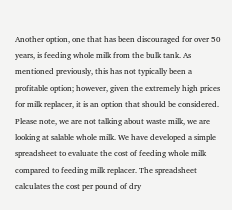Another option, one that has been discouraged for over 50 years, is feeding whole milk from the bulk tank. As mentioned previously, this has not typically been a profitable option; however, given the extremely high prices for milk replacer, it is an option that should be considered. Please note, we are not talking about waste milk, we are looking at salable whole milk. We have developed a simple spreadsheet to evaluate the cost of feeding whole milk compared to feeding milk replacer. The spreadsheet calculates the cost per pound of dry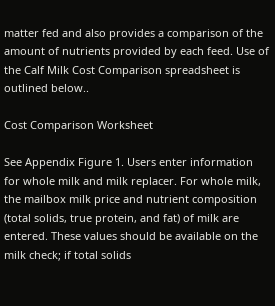matter fed and also provides a comparison of the amount of nutrients provided by each feed. Use of the Calf Milk Cost Comparison spreadsheet is outlined below..

Cost Comparison Worksheet

See Appendix Figure 1. Users enter information for whole milk and milk replacer. For whole milk, the mailbox milk price and nutrient composition (total solids, true protein, and fat) of milk are entered. These values should be available on the milk check; if total solids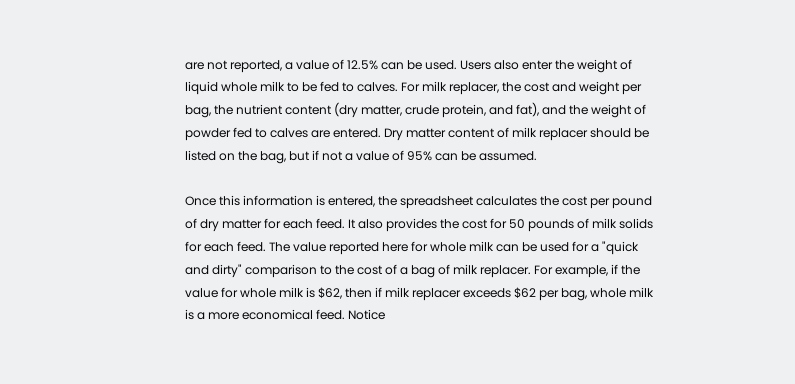are not reported, a value of 12.5% can be used. Users also enter the weight of liquid whole milk to be fed to calves. For milk replacer, the cost and weight per bag, the nutrient content (dry matter, crude protein, and fat), and the weight of powder fed to calves are entered. Dry matter content of milk replacer should be listed on the bag, but if not a value of 95% can be assumed.

Once this information is entered, the spreadsheet calculates the cost per pound of dry matter for each feed. It also provides the cost for 50 pounds of milk solids for each feed. The value reported here for whole milk can be used for a "quick and dirty" comparison to the cost of a bag of milk replacer. For example, if the value for whole milk is $62, then if milk replacer exceeds $62 per bag, whole milk is a more economical feed. Notice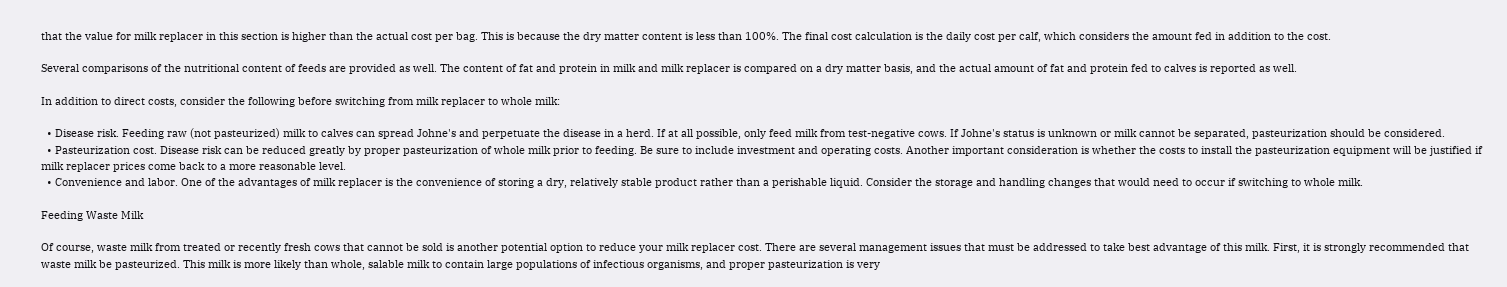that the value for milk replacer in this section is higher than the actual cost per bag. This is because the dry matter content is less than 100%. The final cost calculation is the daily cost per calf, which considers the amount fed in addition to the cost.

Several comparisons of the nutritional content of feeds are provided as well. The content of fat and protein in milk and milk replacer is compared on a dry matter basis, and the actual amount of fat and protein fed to calves is reported as well.

In addition to direct costs, consider the following before switching from milk replacer to whole milk:

  • Disease risk. Feeding raw (not pasteurized) milk to calves can spread Johne's and perpetuate the disease in a herd. If at all possible, only feed milk from test-negative cows. If Johne's status is unknown or milk cannot be separated, pasteurization should be considered.
  • Pasteurization cost. Disease risk can be reduced greatly by proper pasteurization of whole milk prior to feeding. Be sure to include investment and operating costs. Another important consideration is whether the costs to install the pasteurization equipment will be justified if milk replacer prices come back to a more reasonable level.
  • Convenience and labor. One of the advantages of milk replacer is the convenience of storing a dry, relatively stable product rather than a perishable liquid. Consider the storage and handling changes that would need to occur if switching to whole milk.

Feeding Waste Milk

Of course, waste milk from treated or recently fresh cows that cannot be sold is another potential option to reduce your milk replacer cost. There are several management issues that must be addressed to take best advantage of this milk. First, it is strongly recommended that waste milk be pasteurized. This milk is more likely than whole, salable milk to contain large populations of infectious organisms, and proper pasteurization is very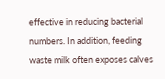effective in reducing bacterial numbers. In addition, feeding waste milk often exposes calves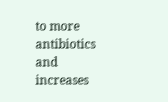to more antibiotics and increases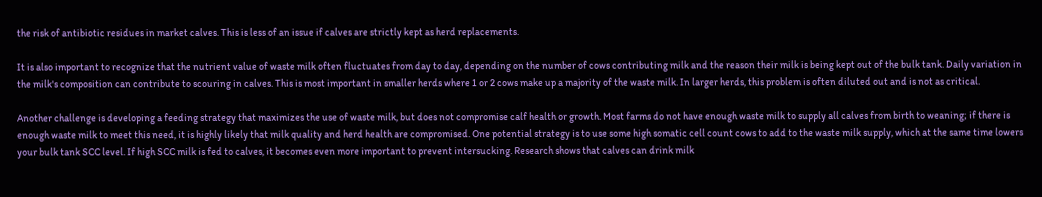the risk of antibiotic residues in market calves. This is less of an issue if calves are strictly kept as herd replacements.

It is also important to recognize that the nutrient value of waste milk often fluctuates from day to day, depending on the number of cows contributing milk and the reason their milk is being kept out of the bulk tank. Daily variation in the milk's composition can contribute to scouring in calves. This is most important in smaller herds where 1 or 2 cows make up a majority of the waste milk. In larger herds, this problem is often diluted out and is not as critical.

Another challenge is developing a feeding strategy that maximizes the use of waste milk, but does not compromise calf health or growth. Most farms do not have enough waste milk to supply all calves from birth to weaning; if there is enough waste milk to meet this need, it is highly likely that milk quality and herd health are compromised. One potential strategy is to use some high somatic cell count cows to add to the waste milk supply, which at the same time lowers your bulk tank SCC level. If high SCC milk is fed to calves, it becomes even more important to prevent intersucking. Research shows that calves can drink milk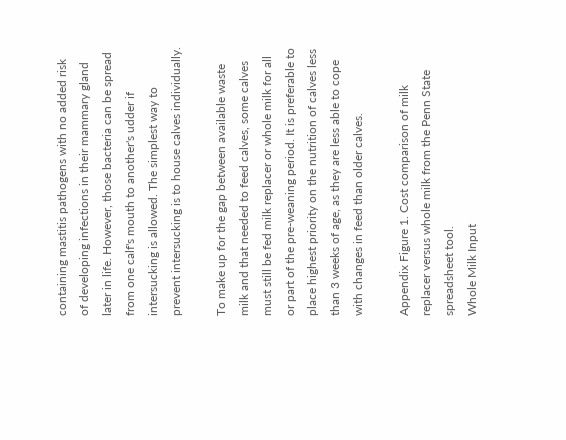containing mastitis pathogens with no added risk of developing infections in their mammary gland later in life. However, those bacteria can be spread from one calf's mouth to another's udder if intersucking is allowed. The simplest way to prevent intersucking is to house calves individually.

To make up for the gap between available waste milk and that needed to feed calves, some calves must still be fed milk replacer or whole milk for all or part of the pre-weaning period. It is preferable to place highest priority on the nutrition of calves less than 3 weeks of age, as they are less able to cope with changes in feed than older calves.

Appendix Figure 1. Cost comparison of milk replacer versus whole milk from the Penn State spreadsheet tool.
Whole Milk Input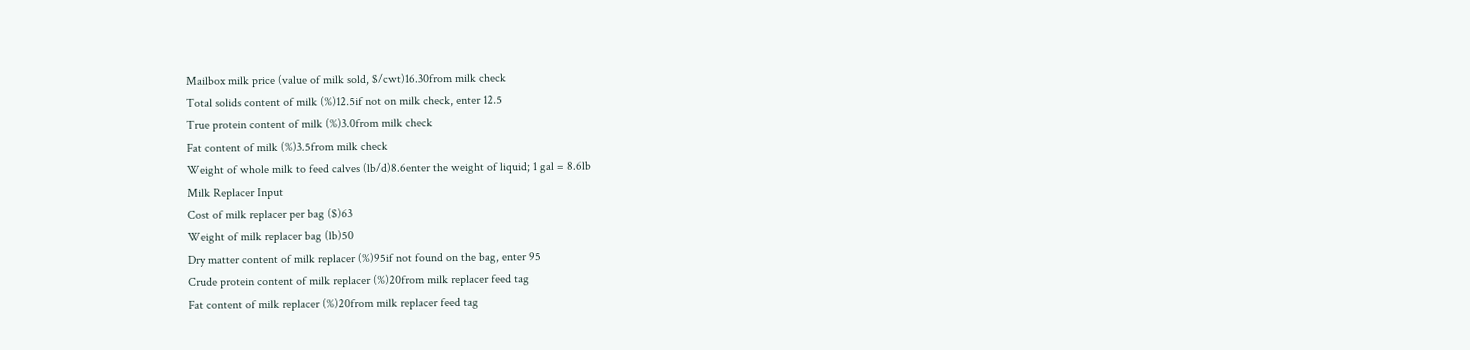Mailbox milk price (value of milk sold, $/cwt)16.30from milk check
Total solids content of milk (%)12.5if not on milk check, enter 12.5
True protein content of milk (%)3.0from milk check
Fat content of milk (%)3.5from milk check
Weight of whole milk to feed calves (lb/d)8.6enter the weight of liquid; 1 gal = 8.6lb
Milk Replacer Input
Cost of milk replacer per bag ($)63
Weight of milk replacer bag (lb)50
Dry matter content of milk replacer (%)95if not found on the bag, enter 95
Crude protein content of milk replacer (%)20from milk replacer feed tag
Fat content of milk replacer (%)20from milk replacer feed tag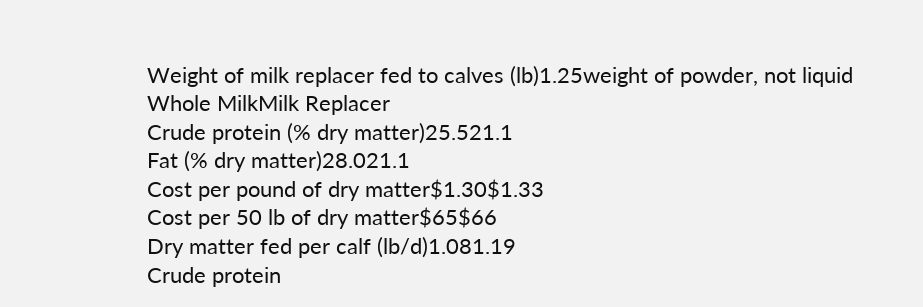Weight of milk replacer fed to calves (lb)1.25weight of powder, not liquid
Whole MilkMilk Replacer
Crude protein (% dry matter)25.521.1
Fat (% dry matter)28.021.1
Cost per pound of dry matter$1.30$1.33
Cost per 50 lb of dry matter$65$66
Dry matter fed per calf (lb/d)1.081.19
Crude protein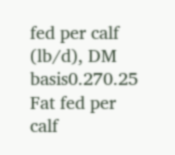fed per calf (lb/d), DM basis0.270.25
Fat fed per calf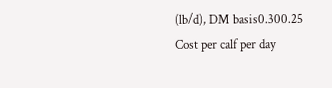(lb/d), DM basis0.300.25
Cost per calf per day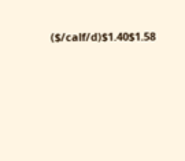($/calf/d)$1.40$1.58